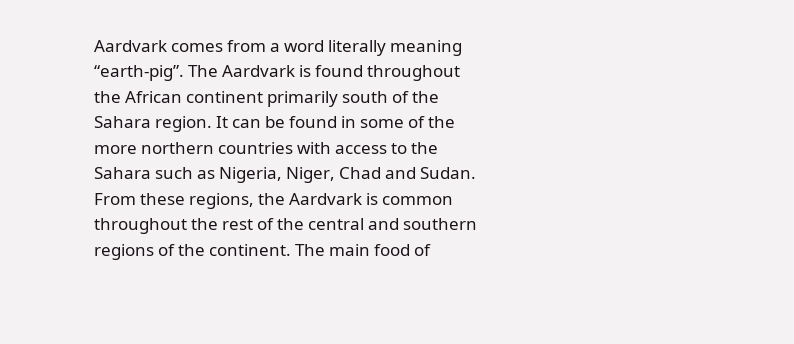Aardvark comes from a word literally meaning “earth-pig”. The Aardvark is found throughout the African continent primarily south of the Sahara region. It can be found in some of the more northern countries with access to the Sahara such as Nigeria, Niger, Chad and Sudan. From these regions, the Aardvark is common throughout the rest of the central and southern regions of the continent. The main food of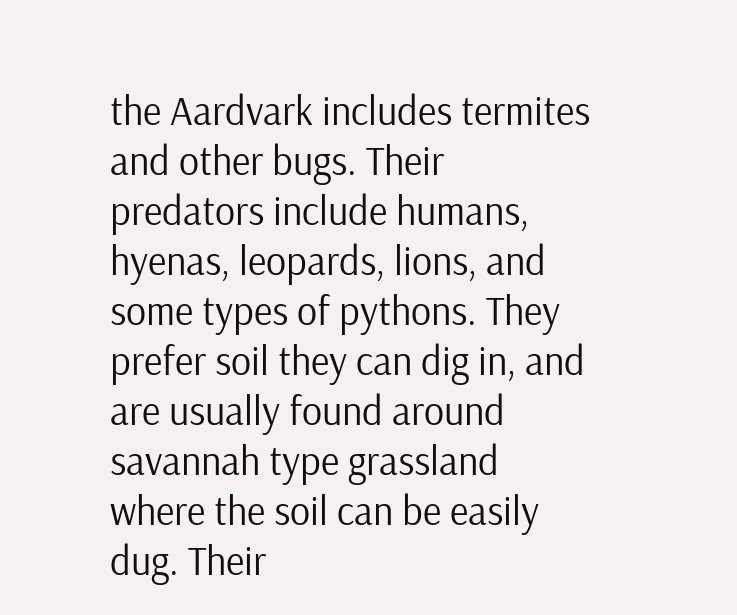the Aardvark includes termites and other bugs. Their predators include humans, hyenas, leopards, lions, and some types of pythons. They prefer soil they can dig in, and are usually found around savannah type grassland where the soil can be easily dug. Their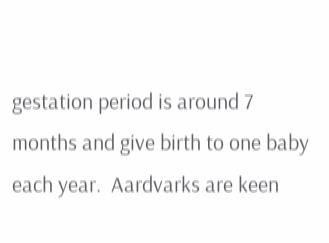gestation period is around 7 months and give birth to one baby each year.  Aardvarks are keen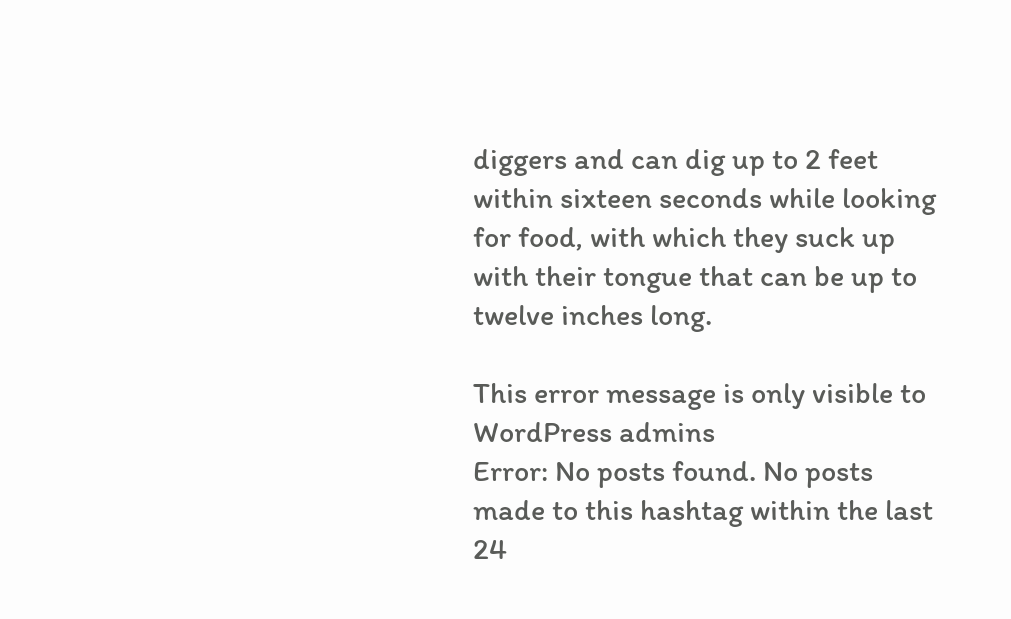diggers and can dig up to 2 feet within sixteen seconds while looking for food, with which they suck up with their tongue that can be up to twelve inches long.

This error message is only visible to WordPress admins
Error: No posts found. No posts made to this hashtag within the last 24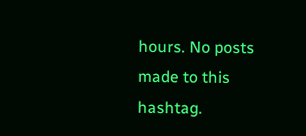hours. No posts made to this hashtag.